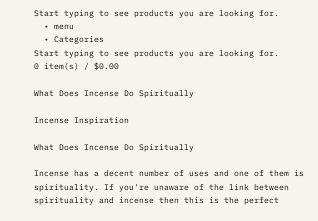Start typing to see products you are looking for.
  • menu
  • Categories
Start typing to see products you are looking for.
0 item(s) / $0.00

What Does Incense Do Spiritually

Incense Inspiration

What Does Incense Do Spiritually

Incense has a decent number of uses and one of them is spirituality. If you're unaware of the link between spirituality and incense then this is the perfect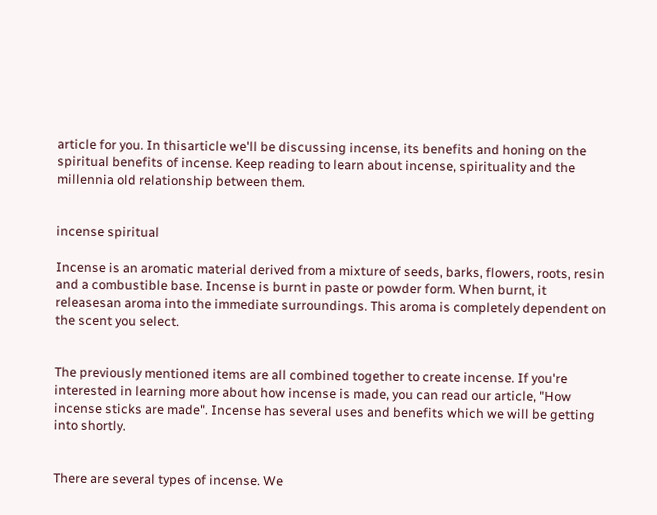article for you. In thisarticle we'll be discussing incense, its benefits and honing on the spiritual benefits of incense. Keep reading to learn about incense, spirituality and the millennia old relationship between them.


incense spiritual

Incense is an aromatic material derived from a mixture of seeds, barks, flowers, roots, resin and a combustible base. Incense is burnt in paste or powder form. When burnt, it releasesan aroma into the immediate surroundings. This aroma is completely dependent on the scent you select.


The previously mentioned items are all combined together to create incense. If you're interested in learning more about how incense is made, you can read our article, "How incense sticks are made". Incense has several uses and benefits which we will be getting into shortly.


There are several types of incense. We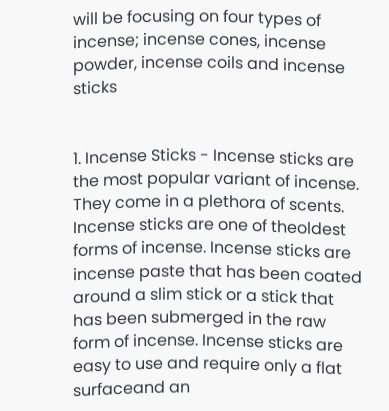will be focusing on four types of incense; incense cones, incense powder, incense coils and incense sticks


1. Incense Sticks - Incense sticks are the most popular variant of incense. They come in a plethora of scents. Incense sticks are one of theoldest forms of incense. Incense sticks are incense paste that has been coated around a slim stick or a stick that has been submerged in the raw form of incense. Incense sticks are easy to use and require only a flat surfaceand an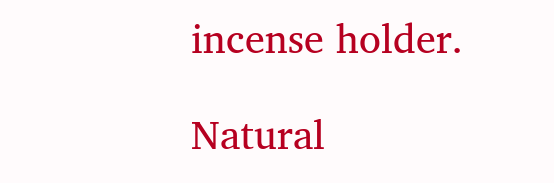incense holder.

Natural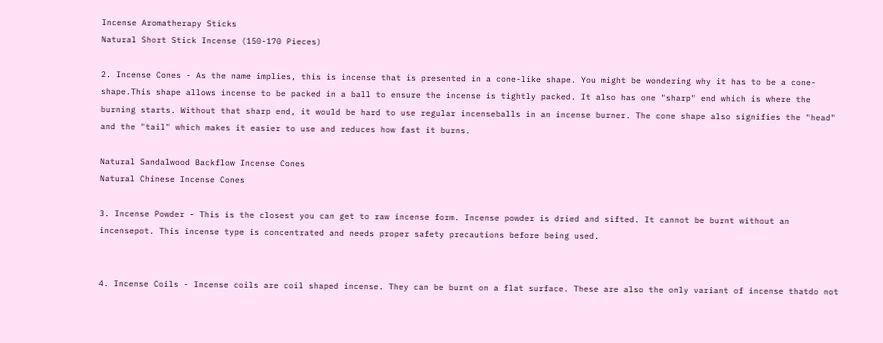Incense Aromatherapy Sticks
Natural Short Stick Incense (150-170 Pieces)

2. Incense Cones - As the name implies, this is incense that is presented in a cone-like shape. You might be wondering why it has to be a cone-shape.This shape allows incense to be packed in a ball to ensure the incense is tightly packed. It also has one "sharp" end which is where the burning starts. Without that sharp end, it would be hard to use regular incenseballs in an incense burner. The cone shape also signifies the "head" and the "tail" which makes it easier to use and reduces how fast it burns.

Natural Sandalwood Backflow Incense Cones
Natural Chinese Incense Cones

3. Incense Powder - This is the closest you can get to raw incense form. Incense powder is dried and sifted. It cannot be burnt without an incensepot. This incense type is concentrated and needs proper safety precautions before being used.


4. Incense Coils - Incense coils are coil shaped incense. They can be burnt on a flat surface. These are also the only variant of incense thatdo not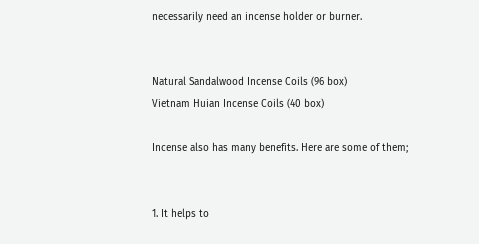necessarily need an incense holder or burner.


Natural Sandalwood Incense Coils (96 box)
Vietnam Huian Incense Coils (40 box)

Incense also has many benefits. Here are some of them;


1. It helps to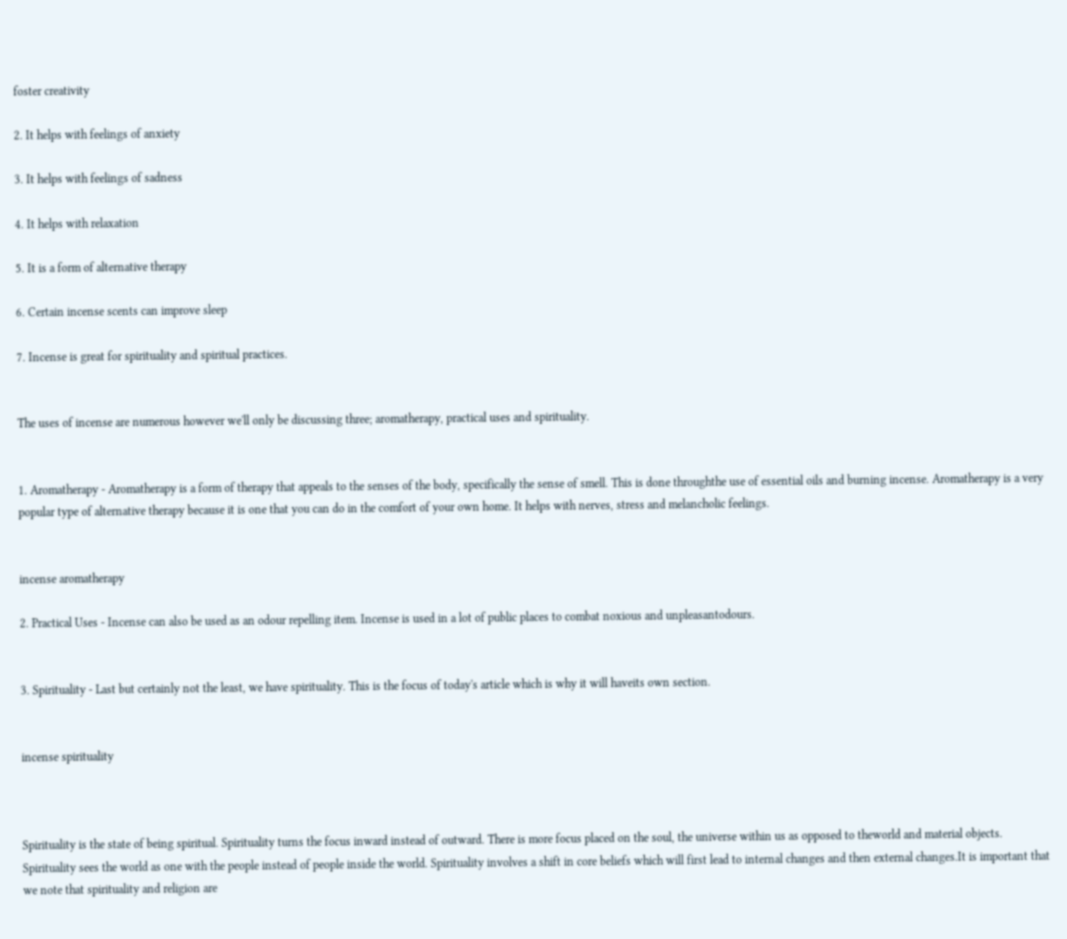foster creativity

2. It helps with feelings of anxiety

3. It helps with feelings of sadness

4. It helps with relaxation

5. It is a form of alternative therapy

6. Certain incense scents can improve sleep

7. Incense is great for spirituality and spiritual practices.


The uses of incense are numerous however we'll only be discussing three; aromatherapy, practical uses and spirituality.


1. Aromatherapy - Aromatherapy is a form of therapy that appeals to the senses of the body, specifically the sense of smell. This is done throughthe use of essential oils and burning incense. Aromatherapy is a very popular type of alternative therapy because it is one that you can do in the comfort of your own home. It helps with nerves, stress and melancholic feelings.


incense aromatherapy

2. Practical Uses - Incense can also be used as an odour repelling item. Incense is used in a lot of public places to combat noxious and unpleasantodours.


3. Spirituality - Last but certainly not the least, we have spirituality. This is the focus of today's article which is why it will haveits own section.


incense spirituality



Spirituality is the state of being spiritual. Spirituality turns the focus inward instead of outward. There is more focus placed on the soul, the universe within us as opposed to theworld and material objects. Spirituality sees the world as one with the people instead of people inside the world. Spirituality involves a shift in core beliefs which will first lead to internal changes and then external changes.It is important that we note that spirituality and religion are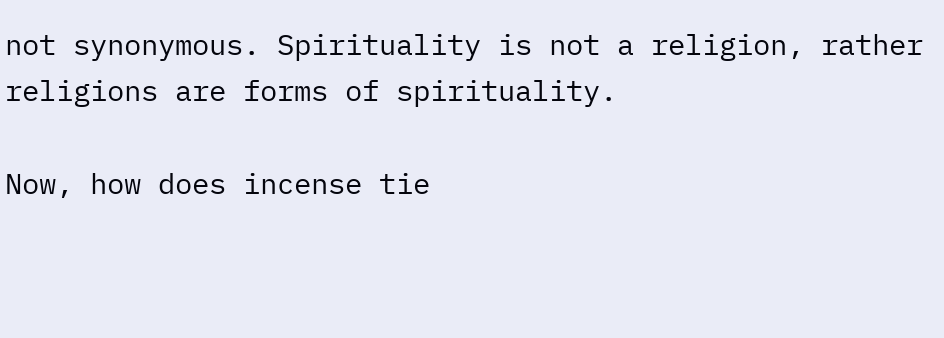not synonymous. Spirituality is not a religion, rather religions are forms of spirituality.

Now, how does incense tie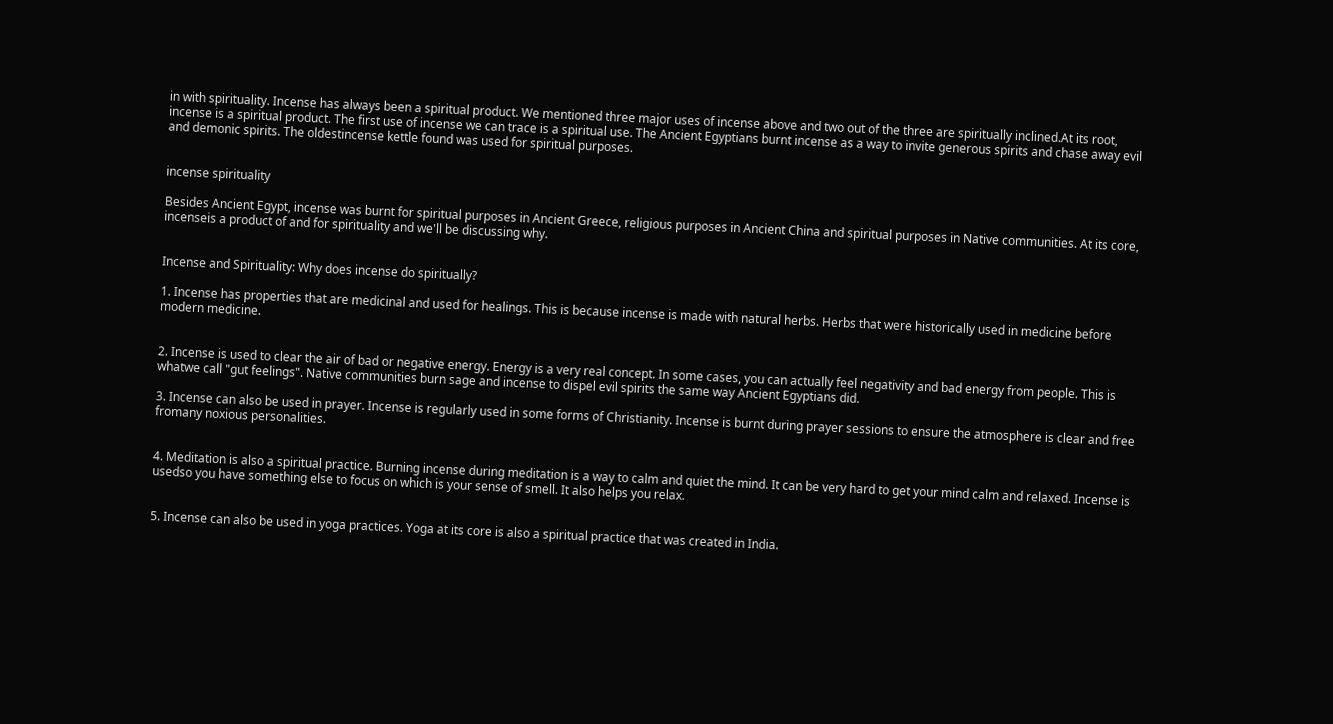in with spirituality. Incense has always been a spiritual product. We mentioned three major uses of incense above and two out of the three are spiritually inclined.At its root, incense is a spiritual product. The first use of incense we can trace is a spiritual use. The Ancient Egyptians burnt incense as a way to invite generous spirits and chase away evil and demonic spirits. The oldestincense kettle found was used for spiritual purposes.


incense spirituality

Besides Ancient Egypt, incense was burnt for spiritual purposes in Ancient Greece, religious purposes in Ancient China and spiritual purposes in Native communities. At its core, incenseis a product of and for spirituality and we'll be discussing why.


Incense and Spirituality: Why does incense do spiritually?

1. Incense has properties that are medicinal and used for healings. This is because incense is made with natural herbs. Herbs that were historically used in medicine before modern medicine.


2. Incense is used to clear the air of bad or negative energy. Energy is a very real concept. In some cases, you can actually feel negativity and bad energy from people. This is whatwe call "gut feelings". Native communities burn sage and incense to dispel evil spirits the same way Ancient Egyptians did.

3. Incense can also be used in prayer. Incense is regularly used in some forms of Christianity. Incense is burnt during prayer sessions to ensure the atmosphere is clear and free fromany noxious personalities.


4. Meditation is also a spiritual practice. Burning incense during meditation is a way to calm and quiet the mind. It can be very hard to get your mind calm and relaxed. Incense is usedso you have something else to focus on which is your sense of smell. It also helps you relax.


5. Incense can also be used in yoga practices. Yoga at its core is also a spiritual practice that was created in India.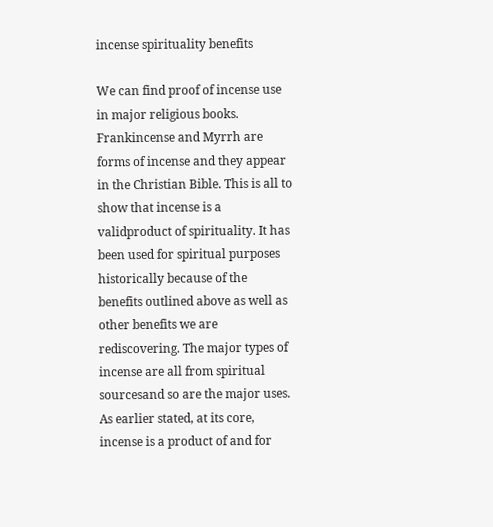incense spirituality benefits

We can find proof of incense use in major religious books. Frankincense and Myrrh are forms of incense and they appear in the Christian Bible. This is all to show that incense is a validproduct of spirituality. It has been used for spiritual purposes historically because of the benefits outlined above as well as other benefits we are rediscovering. The major types of incense are all from spiritual sourcesand so are the major uses. As earlier stated, at its core, incense is a product of and for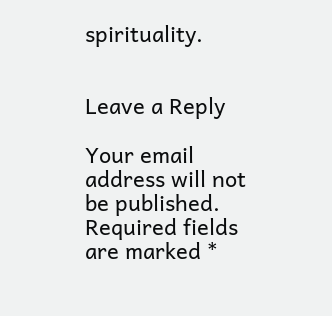spirituality.


Leave a Reply

Your email address will not be published. Required fields are marked *